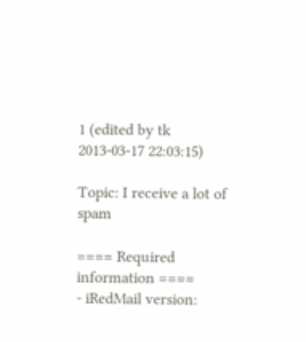1 (edited by tk 2013-03-17 22:03:15)

Topic: I receive a lot of spam

==== Required information ====
- iRedMail version: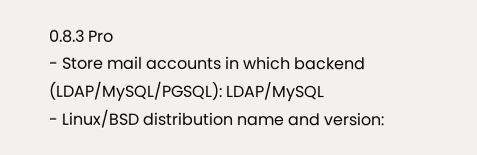0.8.3 Pro
- Store mail accounts in which backend (LDAP/MySQL/PGSQL): LDAP/MySQL
- Linux/BSD distribution name and version: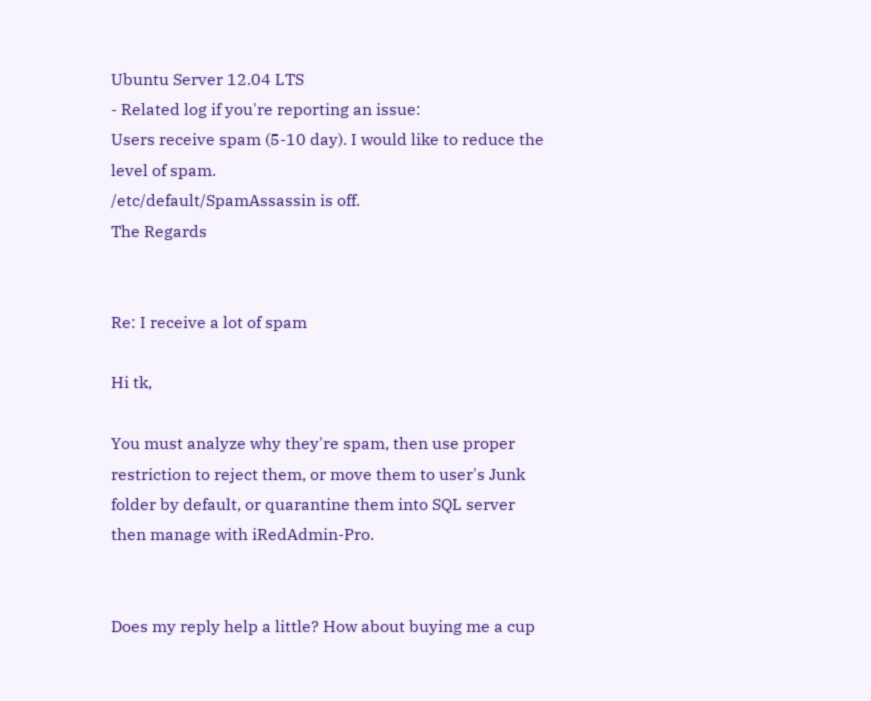Ubuntu Server 12.04 LTS
- Related log if you're reporting an issue:
Users receive spam (5-10 day). I would like to reduce the level of spam.
/etc/default/SpamAssassin is off.
The Regards


Re: I receive a lot of spam

Hi tk,

You must analyze why they're spam, then use proper restriction to reject them, or move them to user's Junk folder by default, or quarantine them into SQL server then manage with iRedAdmin-Pro.


Does my reply help a little? How about buying me a cup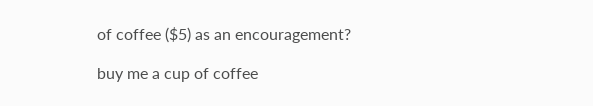of coffee ($5) as an encouragement?

buy me a cup of coffee